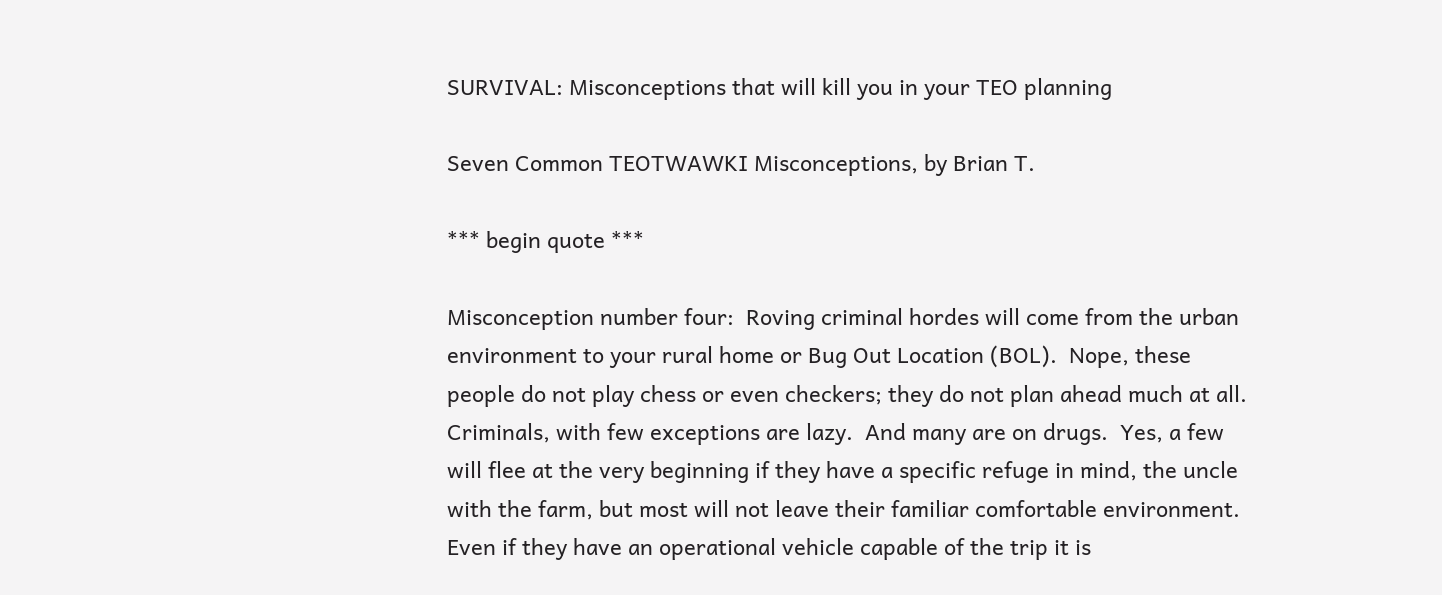SURVIVAL: Misconceptions that will kill you in your TEO planning

Seven Common TEOTWAWKI Misconceptions, by Brian T.

*** begin quote ***

Misconception number four:  Roving criminal hordes will come from the urban environment to your rural home or Bug Out Location (BOL).  Nope, these people do not play chess or even checkers; they do not plan ahead much at all.  Criminals, with few exceptions are lazy.  And many are on drugs.  Yes, a few will flee at the very beginning if they have a specific refuge in mind, the uncle with the farm, but most will not leave their familiar comfortable environment.  Even if they have an operational vehicle capable of the trip it is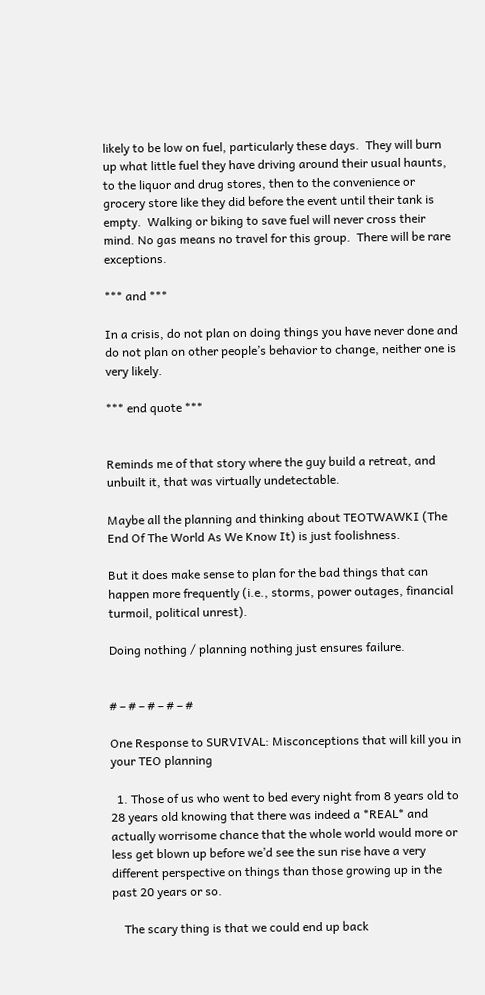likely to be low on fuel, particularly these days.  They will burn up what little fuel they have driving around their usual haunts, to the liquor and drug stores, then to the convenience or grocery store like they did before the event until their tank is empty.  Walking or biking to save fuel will never cross their mind. No gas means no travel for this group.  There will be rare exceptions.

*** and ***

In a crisis, do not plan on doing things you have never done and do not plan on other people’s behavior to change, neither one is very likely.

*** end quote ***


Reminds me of that story where the guy build a retreat, and unbuilt it, that was virtually undetectable.

Maybe all the planning and thinking about TEOTWAWKI (The End Of The World As We Know It) is just foolishness.

But it does make sense to plan for the bad things that can happen more frequently (i.e., storms, power outages, financial turmoil, political unrest).

Doing nothing / planning nothing just ensures failure.


# – # – # – # – #

One Response to SURVIVAL: Misconceptions that will kill you in your TEO planning

  1. Those of us who went to bed every night from 8 years old to 28 years old knowing that there was indeed a *REAL* and actually worrisome chance that the whole world would more or less get blown up before we’d see the sun rise have a very different perspective on things than those growing up in the past 20 years or so.

    The scary thing is that we could end up back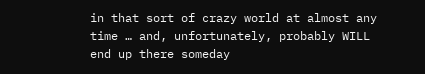in that sort of crazy world at almost any time … and, unfortunately, probably WILL end up there someday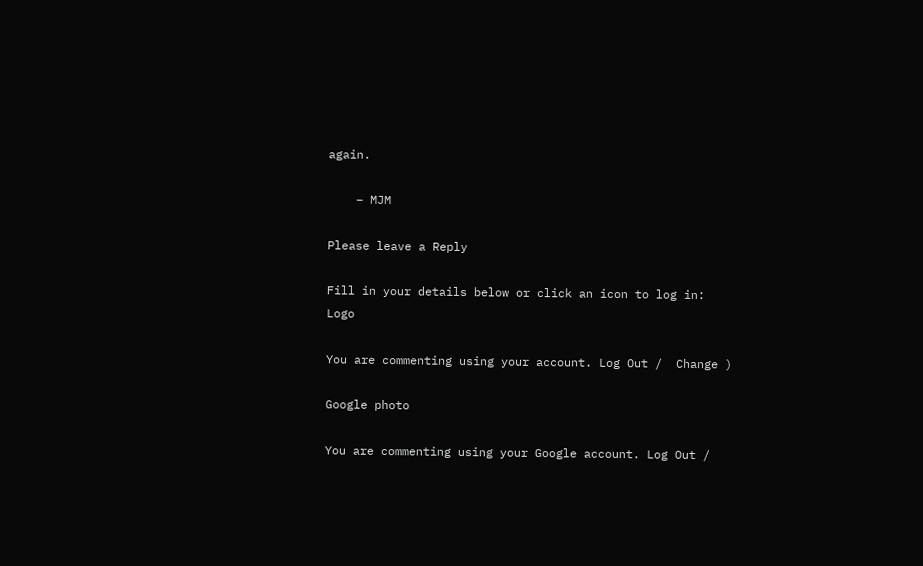again.

    – MJM

Please leave a Reply

Fill in your details below or click an icon to log in: Logo

You are commenting using your account. Log Out /  Change )

Google photo

You are commenting using your Google account. Log Out /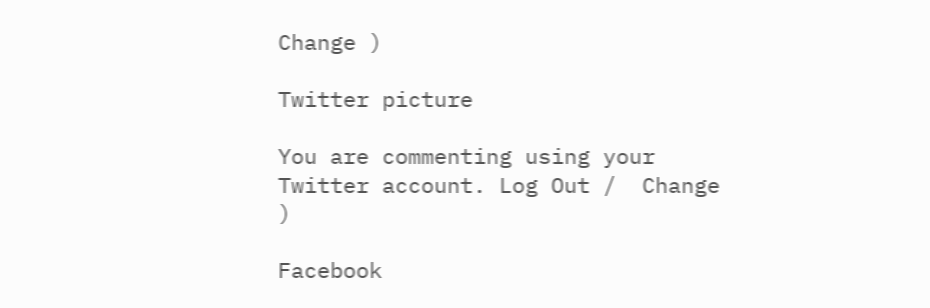Change )

Twitter picture

You are commenting using your Twitter account. Log Out /  Change )

Facebook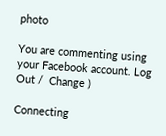photo

You are commenting using your Facebook account. Log Out /  Change )

Connecting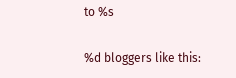to %s

%d bloggers like this: